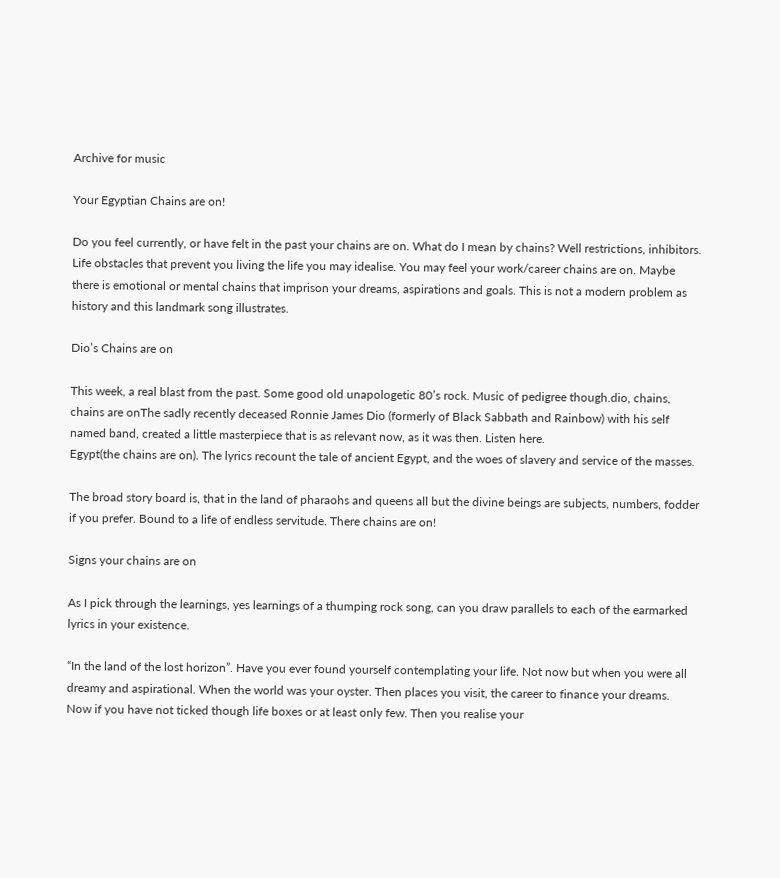Archive for music

Your Egyptian Chains are on!

Do you feel currently, or have felt in the past your chains are on. What do I mean by chains? Well restrictions, inhibitors. Life obstacles that prevent you living the life you may idealise. You may feel your work/career chains are on. Maybe there is emotional or mental chains that imprison your dreams, aspirations and goals. This is not a modern problem as history and this landmark song illustrates.

Dio’s Chains are on

This week, a real blast from the past. Some good old unapologetic 80’s rock. Music of pedigree though.dio, chains, chains are onThe sadly recently deceased Ronnie James Dio (formerly of Black Sabbath and Rainbow) with his self named band, created a little masterpiece that is as relevant now, as it was then. Listen here.
Egypt(the chains are on). The lyrics recount the tale of ancient Egypt, and the woes of slavery and service of the masses.

The broad story board is, that in the land of pharaohs and queens all but the divine beings are subjects, numbers, fodder if you prefer. Bound to a life of endless servitude. There chains are on!

Signs your chains are on

As I pick through the learnings, yes learnings of a thumping rock song, can you draw parallels to each of the earmarked lyrics in your existence.

“In the land of the lost horizon”. Have you ever found yourself contemplating your life. Not now but when you were all dreamy and aspirational. When the world was your oyster. Then places you visit, the career to finance your dreams. Now if you have not ticked though life boxes or at least only few. Then you realise your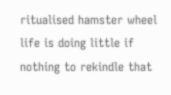ritualised hamster wheel life is doing little if nothing to rekindle that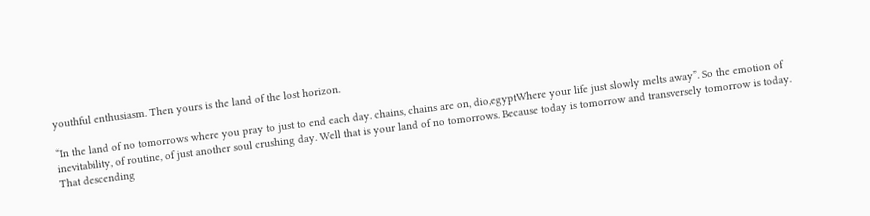youthful enthusiasm. Then yours is the land of the lost horizon.

“In the land of no tomorrows where you pray to just to end each day. chains, chains are on, dio,egyptWhere your life just slowly melts away”. So the emotion of inevitability, of routine, of just another soul crushing day. Well that is your land of no tomorrows. Because today is tomorrow and transversely tomorrow is today. That descending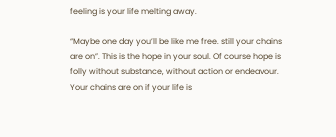feeling is your life melting away.

“Maybe one day you’ll be like me free. still your chains are on”. This is the hope in your soul. Of course hope is folly without substance, without action or endeavour. Your chains are on if your life is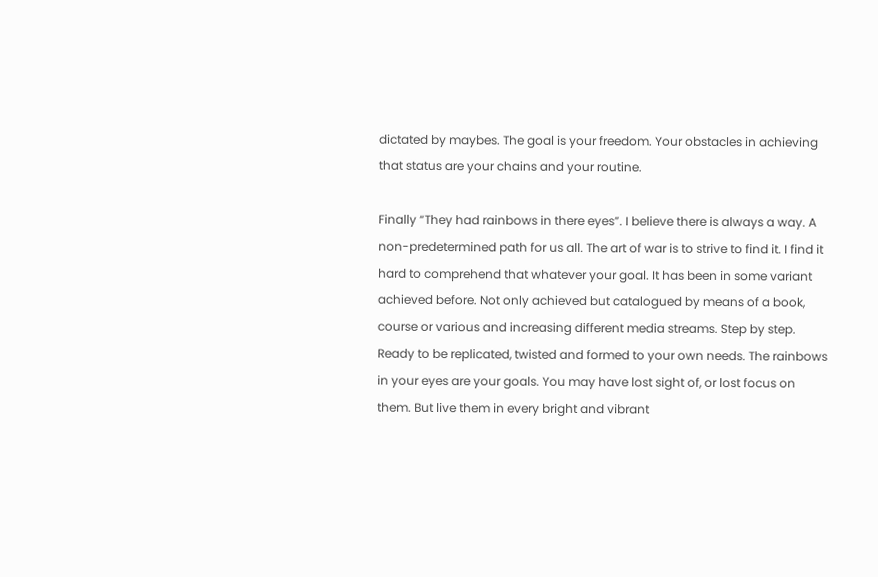dictated by maybes. The goal is your freedom. Your obstacles in achieving that status are your chains and your routine.

Finally “They had rainbows in there eyes”. I believe there is always a way. A non-predetermined path for us all. The art of war is to strive to find it. I find it hard to comprehend that whatever your goal. It has been in some variant achieved before. Not only achieved but catalogued by means of a book, course or various and increasing different media streams. Step by step. Ready to be replicated, twisted and formed to your own needs. The rainbows in your eyes are your goals. You may have lost sight of, or lost focus on them. But live them in every bright and vibrant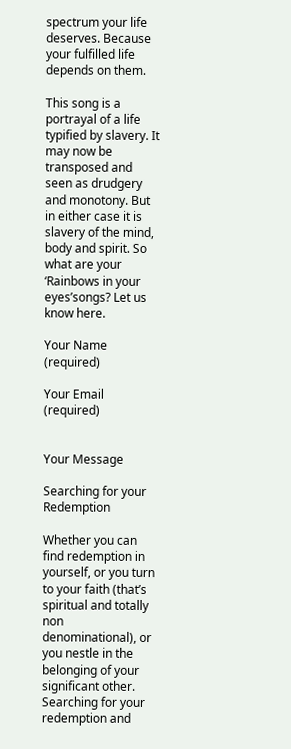spectrum your life deserves. Because your fulfilled life depends on them.

This song is a portrayal of a life typified by slavery. It may now be transposed and seen as drudgery and monotony. But in either case it is slavery of the mind, body and spirit. So what are your ‘Rainbows in your eyes’songs? Let us know here.

Your Name (required)

Your Email (required)


Your Message

Searching for your Redemption

Whether you can find redemption in yourself, or you turn to your faith (that’s spiritual and totally non denominational), or you nestle in the belonging of your significant other. Searching for your redemption and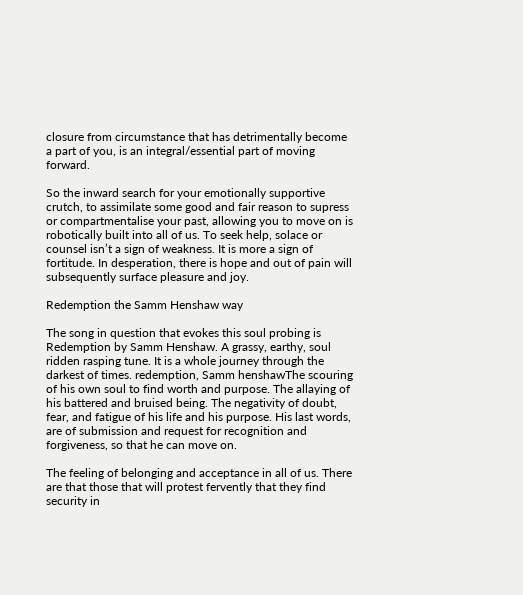closure from circumstance that has detrimentally become a part of you, is an integral/essential part of moving forward.

So the inward search for your emotionally supportive crutch, to assimilate some good and fair reason to supress or compartmentalise your past, allowing you to move on is robotically built into all of us. To seek help, solace or counsel isn’t a sign of weakness. It is more a sign of fortitude. In desperation, there is hope and out of pain will subsequently surface pleasure and joy.

Redemption the Samm Henshaw way

The song in question that evokes this soul probing is Redemption by Samm Henshaw. A grassy, earthy, soul ridden rasping tune. It is a whole journey through the darkest of times. redemption, Samm henshawThe scouring of his own soul to find worth and purpose. The allaying of his battered and bruised being. The negativity of doubt, fear, and fatigue of his life and his purpose. His last words, are of submission and request for recognition and forgiveness, so that he can move on.

The feeling of belonging and acceptance in all of us. There are that those that will protest fervently that they find security in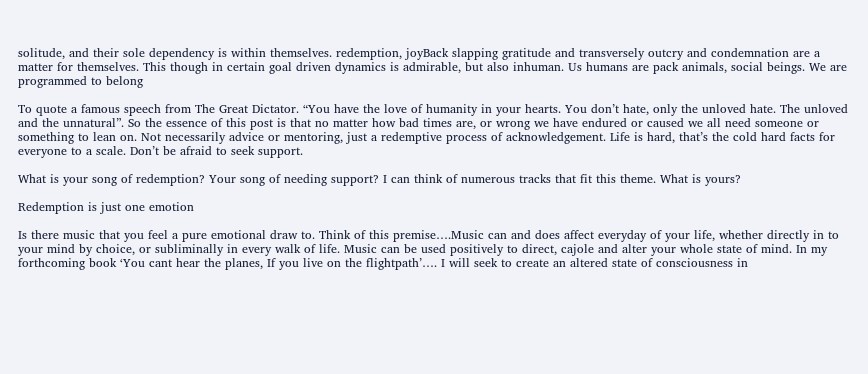solitude, and their sole dependency is within themselves. redemption, joyBack slapping gratitude and transversely outcry and condemnation are a matter for themselves. This though in certain goal driven dynamics is admirable, but also inhuman. Us humans are pack animals, social beings. We are programmed to belong

To quote a famous speech from The Great Dictator. “You have the love of humanity in your hearts. You don’t hate, only the unloved hate. The unloved and the unnatural”. So the essence of this post is that no matter how bad times are, or wrong we have endured or caused we all need someone or something to lean on. Not necessarily advice or mentoring, just a redemptive process of acknowledgement. Life is hard, that’s the cold hard facts for everyone to a scale. Don’t be afraid to seek support.

What is your song of redemption? Your song of needing support? I can think of numerous tracks that fit this theme. What is yours?

Redemption is just one emotion

Is there music that you feel a pure emotional draw to. Think of this premise….Music can and does affect everyday of your life, whether directly in to your mind by choice, or subliminally in every walk of life. Music can be used positively to direct, cajole and alter your whole state of mind. In my forthcoming book ‘You cant hear the planes, If you live on the flightpath’…. I will seek to create an altered state of consciousness in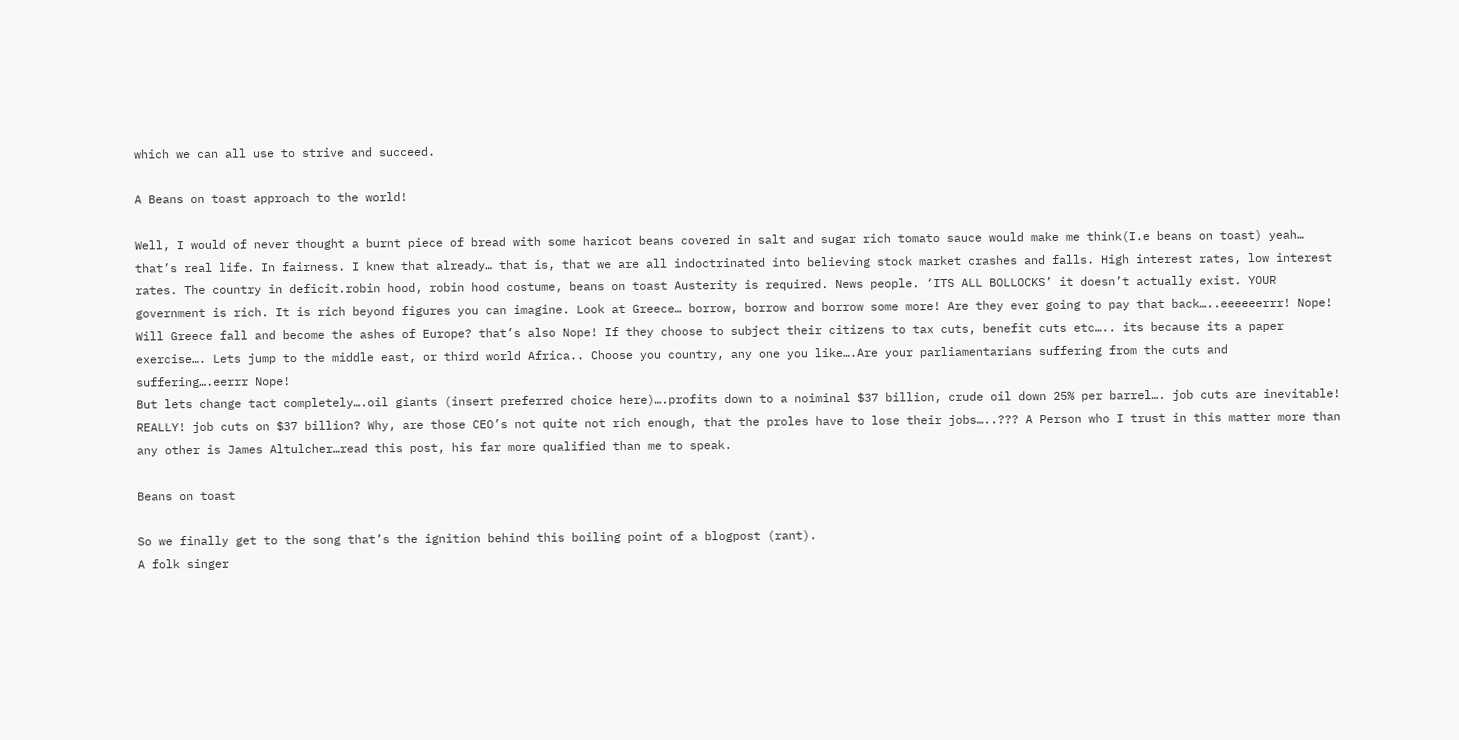which we can all use to strive and succeed.

A Beans on toast approach to the world!

Well, I would of never thought a burnt piece of bread with some haricot beans covered in salt and sugar rich tomato sauce would make me think(I.e beans on toast) yeah… that’s real life. In fairness. I knew that already… that is, that we are all indoctrinated into believing stock market crashes and falls. High interest rates, low interest rates. The country in deficit.robin hood, robin hood costume, beans on toast Austerity is required. News people. ‘ITS ALL BOLLOCKS’ it doesn’t actually exist. YOUR government is rich. It is rich beyond figures you can imagine. Look at Greece… borrow, borrow and borrow some more! Are they ever going to pay that back…..eeeeeerrr! Nope! Will Greece fall and become the ashes of Europe? that’s also Nope! If they choose to subject their citizens to tax cuts, benefit cuts etc….. its because its a paper exercise…. Lets jump to the middle east, or third world Africa.. Choose you country, any one you like….Are your parliamentarians suffering from the cuts and suffering….eerrr Nope!
But lets change tact completely….oil giants (insert preferred choice here)….profits down to a noiminal $37 billion, crude oil down 25% per barrel…. job cuts are inevitable! REALLY! job cuts on $37 billion? Why, are those CEO’s not quite not rich enough, that the proles have to lose their jobs…..??? A Person who I trust in this matter more than any other is James Altulcher…read this post, his far more qualified than me to speak.

Beans on toast

So we finally get to the song that’s the ignition behind this boiling point of a blogpost (rant).
A folk singer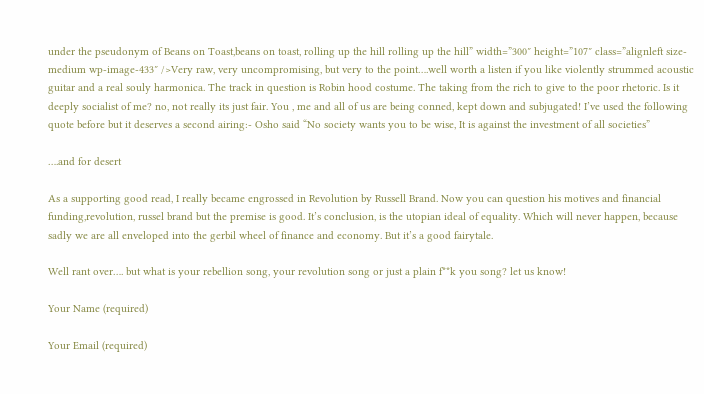under the pseudonym of Beans on Toast,beans on toast, rolling up the hill rolling up the hill” width=”300″ height=”107″ class=”alignleft size-medium wp-image-433″ />Very raw, very uncompromising, but very to the point….well worth a listen if you like violently strummed acoustic guitar and a real souly harmonica. The track in question is Robin hood costume. The taking from the rich to give to the poor rhetoric. Is it deeply socialist of me? no, not really its just fair. You , me and all of us are being conned, kept down and subjugated! I’ve used the following quote before but it deserves a second airing:- Osho said “No society wants you to be wise, It is against the investment of all societies”

….and for desert

As a supporting good read, I really became engrossed in Revolution by Russell Brand. Now you can question his motives and financial funding,revolution, russel brand but the premise is good. It’s conclusion, is the utopian ideal of equality. Which will never happen, because sadly we are all enveloped into the gerbil wheel of finance and economy. But it’s a good fairytale.

Well rant over…. but what is your rebellion song, your revolution song or just a plain f**k you song? let us know!

Your Name (required)

Your Email (required)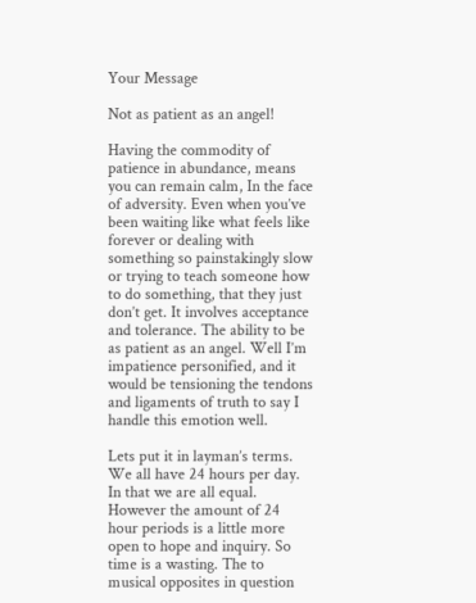Your Message

Not as patient as an angel!

Having the commodity of patience in abundance, means you can remain calm, In the face of adversity. Even when you’ve been waiting like what feels like forever or dealing with something so painstakingly slow or trying to teach someone how to do something, that they just don’t get. It involves acceptance and tolerance. The ability to be as patient as an angel. Well I’m impatience personified, and it would be tensioning the tendons and ligaments of truth to say I handle this emotion well.

Lets put it in layman’s terms. We all have 24 hours per day. In that we are all equal. However the amount of 24 hour periods is a little more open to hope and inquiry. So time is a wasting. The to musical opposites in question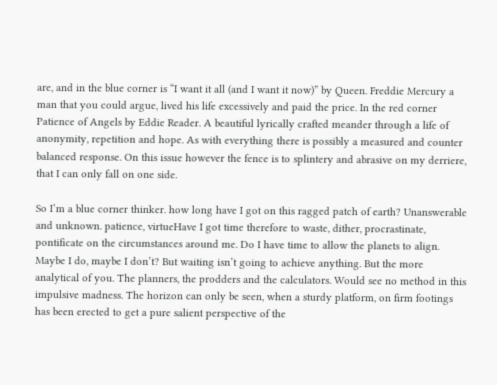are, and in the blue corner is “I want it all (and I want it now)” by Queen. Freddie Mercury a man that you could argue, lived his life excessively and paid the price. In the red corner Patience of Angels by Eddie Reader. A beautiful lyrically crafted meander through a life of anonymity, repetition and hope. As with everything there is possibly a measured and counter balanced response. On this issue however the fence is to splintery and abrasive on my derriere, that I can only fall on one side.

So I’m a blue corner thinker. how long have I got on this ragged patch of earth? Unanswerable and unknown. patience, virtueHave I got time therefore to waste, dither, procrastinate, pontificate on the circumstances around me. Do I have time to allow the planets to align. Maybe I do, maybe I don’t? But waiting isn’t going to achieve anything. But the more analytical of you. The planners, the prodders and the calculators. Would see no method in this impulsive madness. The horizon can only be seen, when a sturdy platform, on firm footings has been erected to get a pure salient perspective of the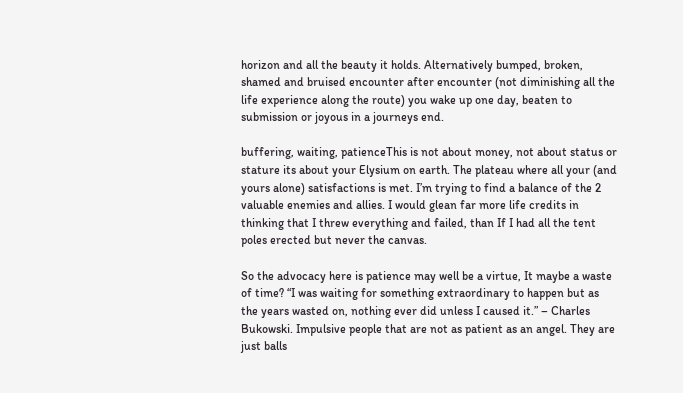horizon and all the beauty it holds. Alternatively bumped, broken, shamed and bruised encounter after encounter (not diminishing all the life experience along the route) you wake up one day, beaten to submission or joyous in a journeys end.

buffering, waiting, patienceThis is not about money, not about status or stature its about your Elysium on earth. The plateau where all your (and yours alone) satisfactions is met. I’m trying to find a balance of the 2 valuable enemies and allies. I would glean far more life credits in thinking that I threw everything and failed, than If I had all the tent poles erected but never the canvas.

So the advocacy here is patience may well be a virtue, It maybe a waste of time? “I was waiting for something extraordinary to happen but as the years wasted on, nothing ever did unless I caused it.” – Charles Bukowski. Impulsive people that are not as patient as an angel. They are just balls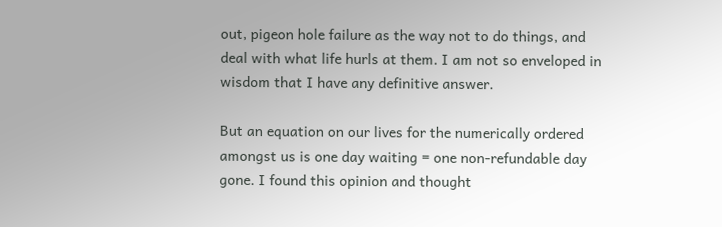out, pigeon hole failure as the way not to do things, and deal with what life hurls at them. I am not so enveloped in wisdom that I have any definitive answer.

But an equation on our lives for the numerically ordered amongst us is one day waiting = one non-refundable day gone. I found this opinion and thought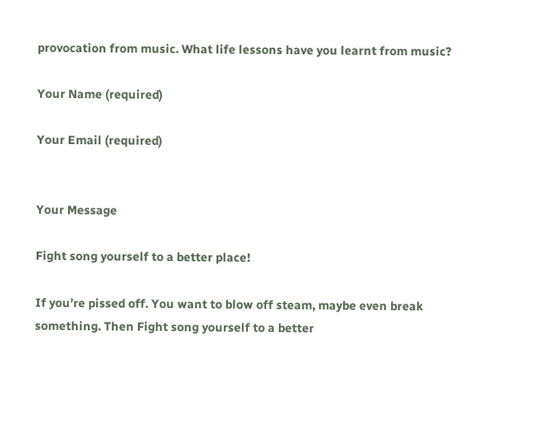provocation from music. What life lessons have you learnt from music?

Your Name (required)

Your Email (required)


Your Message

Fight song yourself to a better place!

If you’re pissed off. You want to blow off steam, maybe even break something. Then Fight song yourself to a better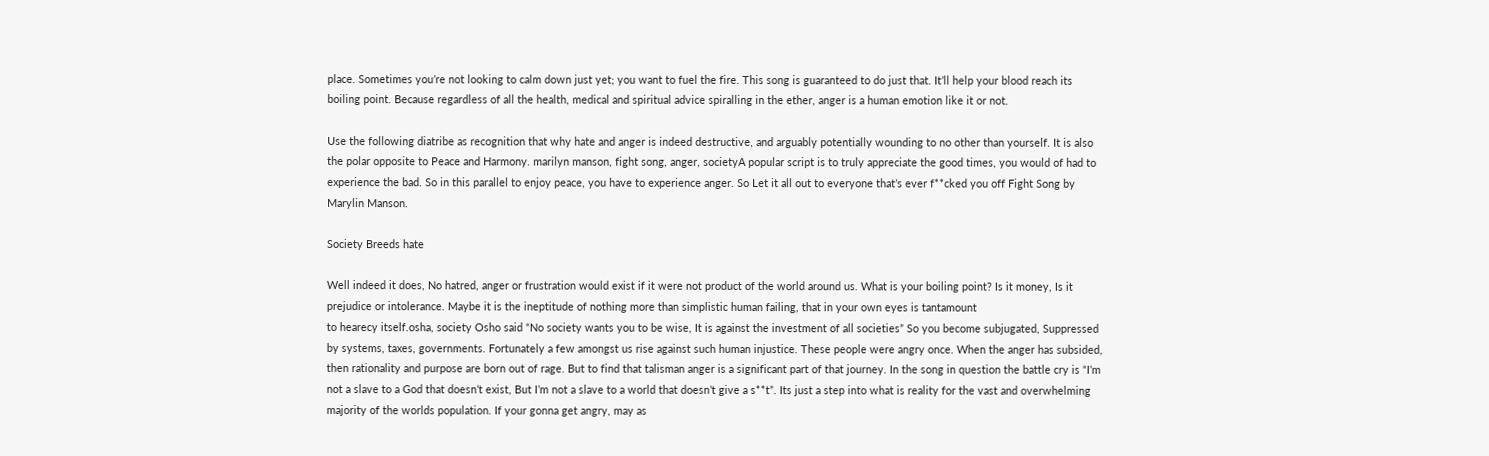place. Sometimes you’re not looking to calm down just yet; you want to fuel the fire. This song is guaranteed to do just that. It’ll help your blood reach its boiling point. Because regardless of all the health, medical and spiritual advice spiralling in the ether, anger is a human emotion like it or not.

Use the following diatribe as recognition that why hate and anger is indeed destructive, and arguably potentially wounding to no other than yourself. It is also the polar opposite to Peace and Harmony. marilyn manson, fight song, anger, societyA popular script is to truly appreciate the good times, you would of had to experience the bad. So in this parallel to enjoy peace, you have to experience anger. So Let it all out to everyone that’s ever f**cked you off Fight Song by Marylin Manson.

Society Breeds hate

Well indeed it does, No hatred, anger or frustration would exist if it were not product of the world around us. What is your boiling point? Is it money, Is it prejudice or intolerance. Maybe it is the ineptitude of nothing more than simplistic human failing, that in your own eyes is tantamount
to hearecy itself.osha, society Osho said “No society wants you to be wise, It is against the investment of all societies” So you become subjugated, Suppressed by systems, taxes, governments. Fortunately a few amongst us rise against such human injustice. These people were angry once. When the anger has subsided, then rationality and purpose are born out of rage. But to find that talisman anger is a significant part of that journey. In the song in question the battle cry is “I’m not a slave to a God that doesn’t exist, But I’m not a slave to a world that doesn’t give a s**t”. Its just a step into what is reality for the vast and overwhelming majority of the worlds population. If your gonna get angry, may as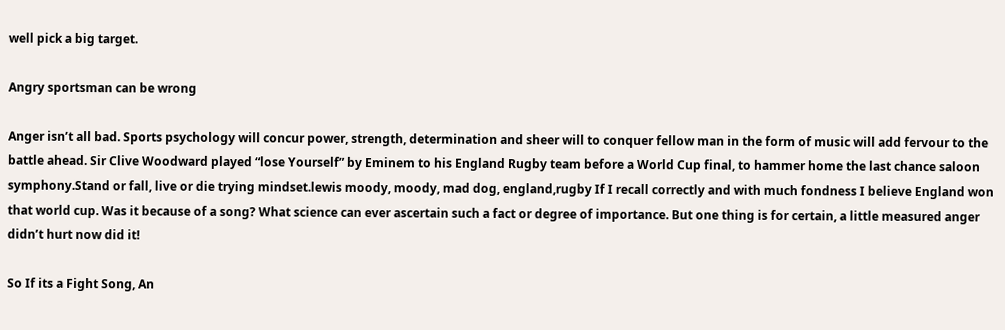well pick a big target.

Angry sportsman can be wrong

Anger isn’t all bad. Sports psychology will concur power, strength, determination and sheer will to conquer fellow man in the form of music will add fervour to the battle ahead. Sir Clive Woodward played “lose Yourself” by Eminem to his England Rugby team before a World Cup final, to hammer home the last chance saloon symphony.Stand or fall, live or die trying mindset.lewis moody, moody, mad dog, england,rugby If I recall correctly and with much fondness I believe England won that world cup. Was it because of a song? What science can ever ascertain such a fact or degree of importance. But one thing is for certain, a little measured anger didn’t hurt now did it!

So If its a Fight Song, An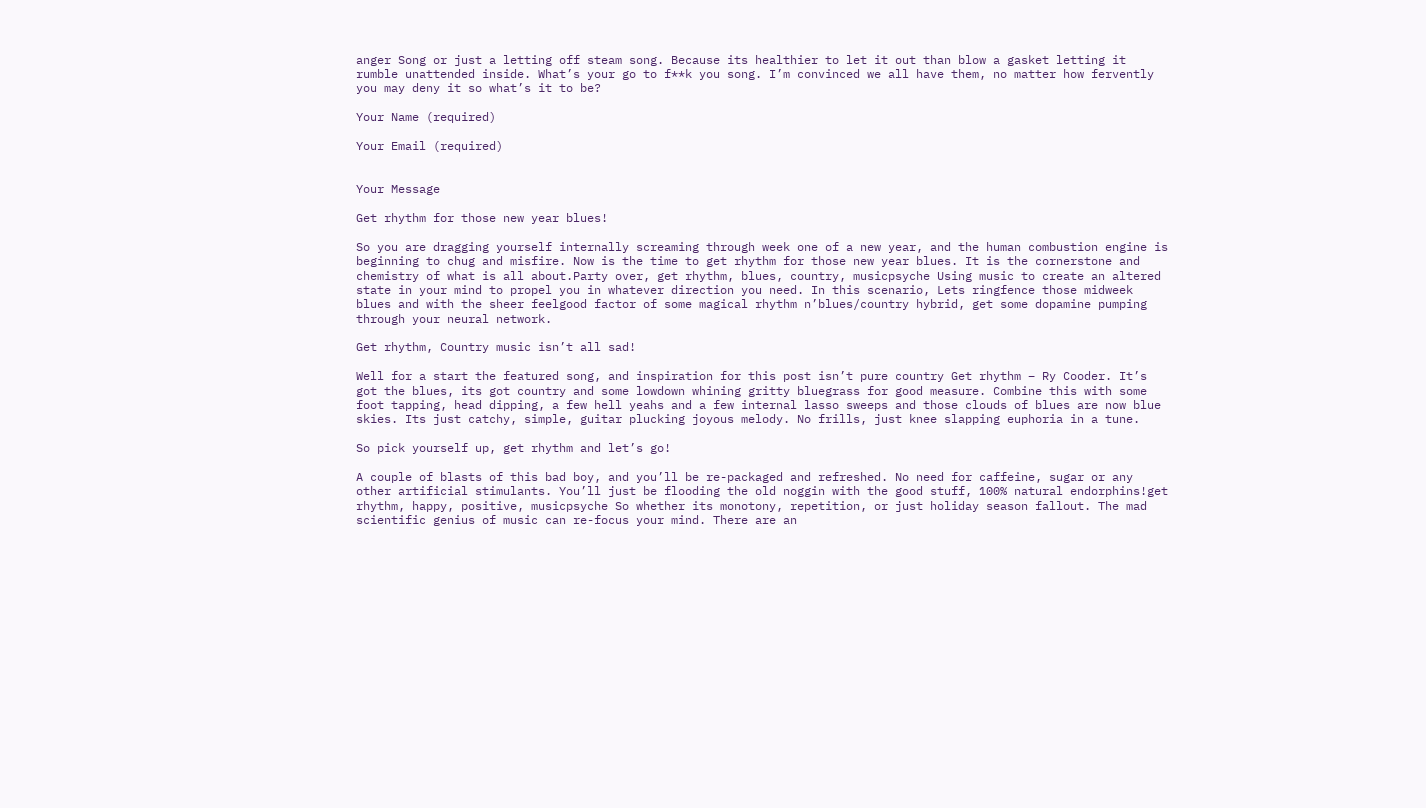anger Song or just a letting off steam song. Because its healthier to let it out than blow a gasket letting it rumble unattended inside. What’s your go to f**k you song. I’m convinced we all have them, no matter how fervently you may deny it so what’s it to be?

Your Name (required)

Your Email (required)


Your Message

Get rhythm for those new year blues!

So you are dragging yourself internally screaming through week one of a new year, and the human combustion engine is beginning to chug and misfire. Now is the time to get rhythm for those new year blues. It is the cornerstone and chemistry of what is all about.Party over, get rhythm, blues, country, musicpsyche Using music to create an altered state in your mind to propel you in whatever direction you need. In this scenario, Lets ringfence those midweek blues and with the sheer feelgood factor of some magical rhythm n’blues/country hybrid, get some dopamine pumping through your neural network.

Get rhythm, Country music isn’t all sad!

Well for a start the featured song, and inspiration for this post isn’t pure country Get rhythm – Ry Cooder. It’s got the blues, its got country and some lowdown whining gritty bluegrass for good measure. Combine this with some foot tapping, head dipping, a few hell yeahs and a few internal lasso sweeps and those clouds of blues are now blue skies. Its just catchy, simple, guitar plucking joyous melody. No frills, just knee slapping euphoria in a tune.

So pick yourself up, get rhythm and let’s go!

A couple of blasts of this bad boy, and you’ll be re-packaged and refreshed. No need for caffeine, sugar or any other artificial stimulants. You’ll just be flooding the old noggin with the good stuff, 100% natural endorphins!get rhythm, happy, positive, musicpsyche So whether its monotony, repetition, or just holiday season fallout. The mad scientific genius of music can re-focus your mind. There are an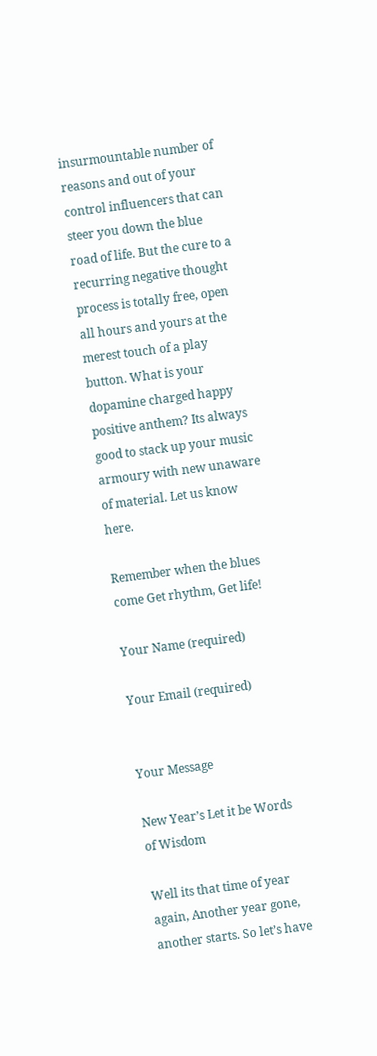insurmountable number of reasons and out of your control influencers that can steer you down the blue road of life. But the cure to a recurring negative thought process is totally free, open all hours and yours at the merest touch of a play button. What is your dopamine charged happy positive anthem? Its always good to stack up your music armoury with new unaware of material. Let us know here.

Remember when the blues come Get rhythm, Get life!

Your Name (required)

Your Email (required)


Your Message

New Year’s Let it be Words of Wisdom

Well its that time of year again, Another year gone, another starts. So let’s have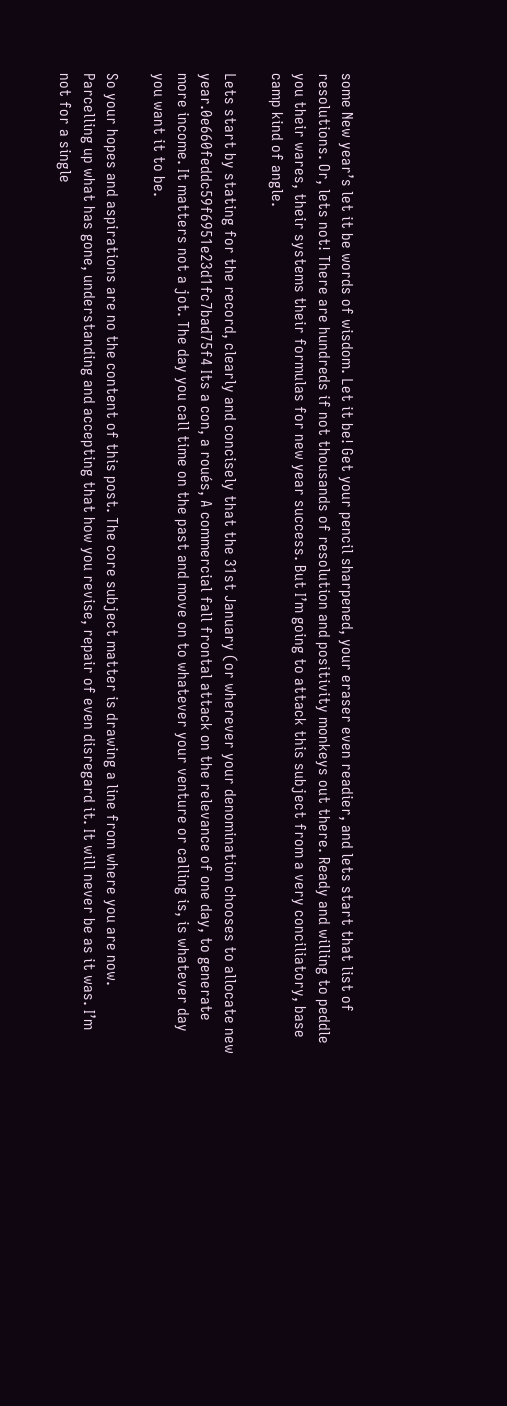some New year’s let it be words of wisdom. Let it be! Get your pencil sharpened, your eraser even readier, and lets start that list of resolutions. Or, lets not! There are hundreds if not thousands of resolution and positivity monkeys out there. Ready and willing to peddle you their wares, their systems their formulas for new year success. But I’m going to attack this subject from a very conciliatory, base camp kind of angle.

Lets start by stating for the record, clearly and concisely that the 31st January (or wherever your denomination chooses to allocate new year.0e660feddc59f6951e23d1fc7bad75f4 Its a con, a roués, A commercial fall frontal attack on the relevance of one day, to generate more income. It matters not a jot. The day you call time on the past and move on to whatever your venture or calling is, is whatever day you want it to be.

So your hopes and aspirations are no the content of this post. The core subject matter is drawing a line from where you are now. Parcelling up what has gone, understanding and accepting that how you revise, repair of even disregard it. It will never be as it was. I’m not for a single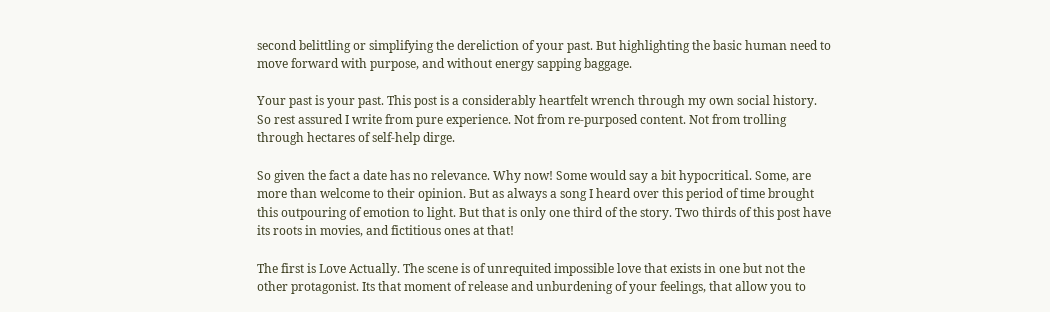second belittling or simplifying the dereliction of your past. But highlighting the basic human need to move forward with purpose, and without energy sapping baggage.

Your past is your past. This post is a considerably heartfelt wrench through my own social history. So rest assured I write from pure experience. Not from re-purposed content. Not from trolling through hectares of self-help dirge.

So given the fact a date has no relevance. Why now! Some would say a bit hypocritical. Some, are more than welcome to their opinion. But as always a song I heard over this period of time brought this outpouring of emotion to light. But that is only one third of the story. Two thirds of this post have its roots in movies, and fictitious ones at that!

The first is Love Actually. The scene is of unrequited impossible love that exists in one but not the other protagonist. Its that moment of release and unburdening of your feelings, that allow you to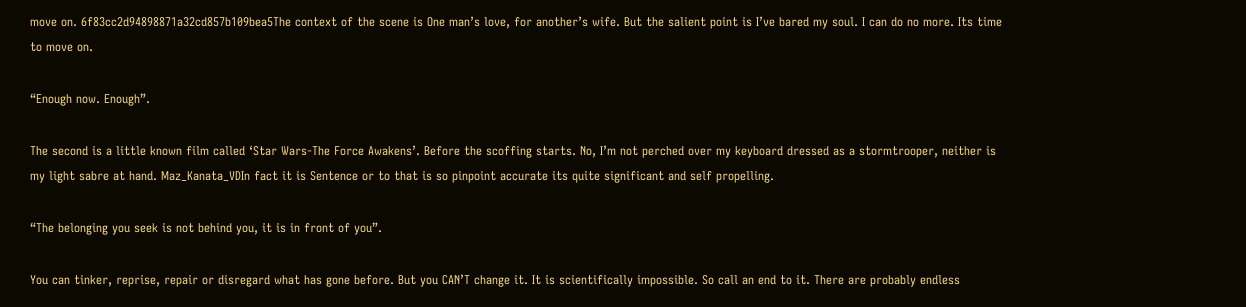move on. 6f83cc2d94898871a32cd857b109bea5The context of the scene is One man’s love, for another’s wife. But the salient point is I’ve bared my soul. I can do no more. Its time to move on.

“Enough now. Enough”.

The second is a little known film called ‘Star Wars-The Force Awakens’. Before the scoffing starts. No, I’m not perched over my keyboard dressed as a stormtrooper, neither is my light sabre at hand. Maz_Kanata_VDIn fact it is Sentence or to that is so pinpoint accurate its quite significant and self propelling.

“The belonging you seek is not behind you, it is in front of you”.

You can tinker, reprise, repair or disregard what has gone before. But you CAN’T change it. It is scientifically impossible. So call an end to it. There are probably endless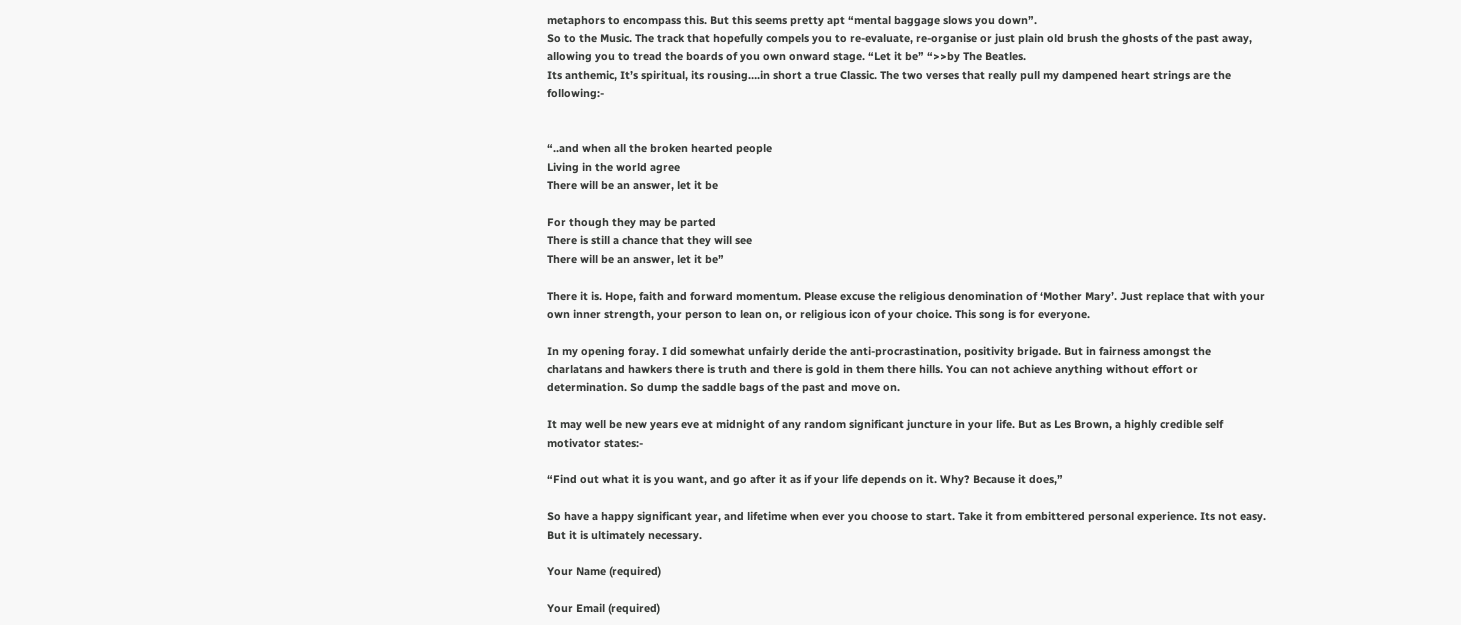metaphors to encompass this. But this seems pretty apt “mental baggage slows you down”.
So to the Music. The track that hopefully compels you to re-evaluate, re-organise or just plain old brush the ghosts of the past away, allowing you to tread the boards of you own onward stage. “Let it be” “>>by The Beatles.
Its anthemic, It’s spiritual, its rousing….in short a true Classic. The two verses that really pull my dampened heart strings are the following:-


“..and when all the broken hearted people
Living in the world agree
There will be an answer, let it be

For though they may be parted
There is still a chance that they will see
There will be an answer, let it be”

There it is. Hope, faith and forward momentum. Please excuse the religious denomination of ‘Mother Mary’. Just replace that with your own inner strength, your person to lean on, or religious icon of your choice. This song is for everyone.

In my opening foray. I did somewhat unfairly deride the anti-procrastination, positivity brigade. But in fairness amongst the charlatans and hawkers there is truth and there is gold in them there hills. You can not achieve anything without effort or determination. So dump the saddle bags of the past and move on.

It may well be new years eve at midnight of any random significant juncture in your life. But as Les Brown, a highly credible self motivator states:-

“Find out what it is you want, and go after it as if your life depends on it. Why? Because it does,”

So have a happy significant year, and lifetime when ever you choose to start. Take it from embittered personal experience. Its not easy. But it is ultimately necessary.

Your Name (required)

Your Email (required)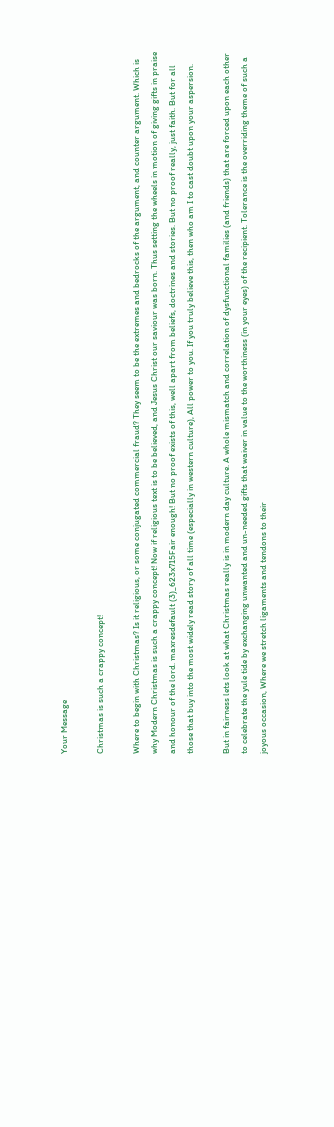Your Message

Christmas is such a crappy concept!

Where to begin with Christmas? Is it religious, or some conjugated commercial fraud? They seem to be the extremes and bedrocks of the argument, and counter argument. Which is why Modern Christmas is such a crappy concept! Now if religious text is to be believed, and Jesus Christ our saviour was born. Thus setting the wheels in motion of giving gifts in praise and honour of the lord. maxresdefault (3)_623x715Fair enough! But no proof exists of this, well apart from beliefs, doctrines and stories. But no proof really, just faith. But for all those that buy into the most widely read story of all time (especially in western culture), All power to you. If you truly believe this, then who am I to cast doubt upon your aspersion.

But in fairness lets look at what Christmas really is in modern day culture. A whole mismatch and correlation of dysfunctional families (and friends) that are forced upon each other to celebrate the yule tide by exchanging unwanted and un-needed gifts that waiver in value to the worthiness (in your eyes) of the recipient. Tolerance is the overriding theme of such a joyous occasion, Where we stretch ligaments and tendons to their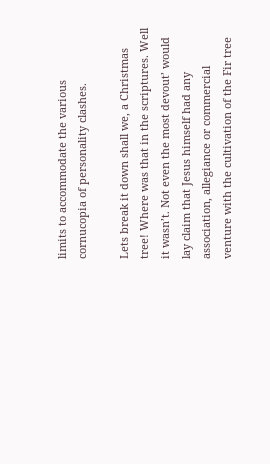limits to accommodate the various cornucopia of personality clashes.

Lets break it down shall we, a Christmas tree! Where was that in the scriptures. Well it wasn’t. Not even the most devout’ would lay claim that Jesus himself had any association, allegiance or commercial venture with the cultivation of the Fir tree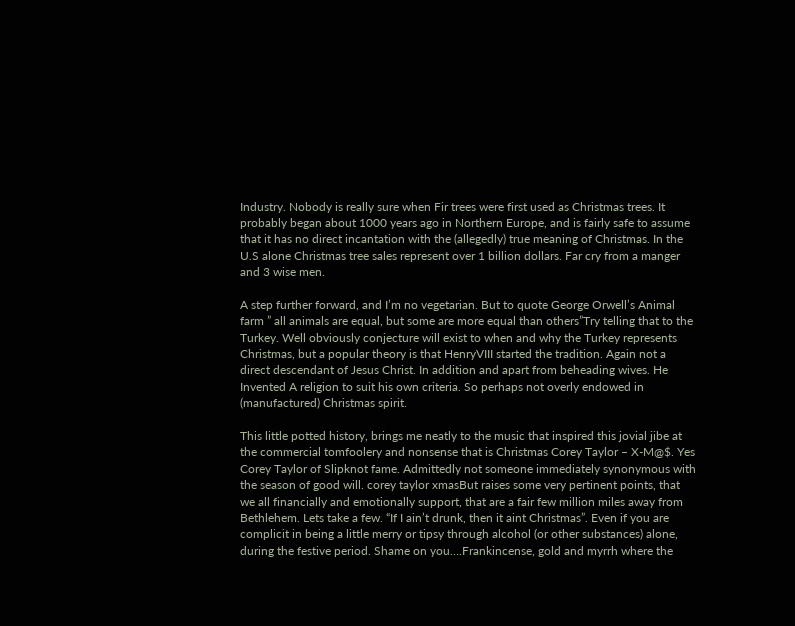Industry. Nobody is really sure when Fir trees were first used as Christmas trees. It probably began about 1000 years ago in Northern Europe, and is fairly safe to assume
that it has no direct incantation with the (allegedly) true meaning of Christmas. In the U.S alone Christmas tree sales represent over 1 billion dollars. Far cry from a manger and 3 wise men.

A step further forward, and I’m no vegetarian. But to quote George Orwell’s Animal farm ” all animals are equal, but some are more equal than others”Try telling that to the Turkey. Well obviously conjecture will exist to when and why the Turkey represents Christmas, but a popular theory is that HenryVIII started the tradition. Again not a direct descendant of Jesus Christ. In addition and apart from beheading wives. He Invented A religion to suit his own criteria. So perhaps not overly endowed in (manufactured) Christmas spirit.

This little potted history, brings me neatly to the music that inspired this jovial jibe at the commercial tomfoolery and nonsense that is Christmas Corey Taylor – X-M@$. Yes Corey Taylor of Slipknot fame. Admittedly not someone immediately synonymous with the season of good will. corey taylor xmasBut raises some very pertinent points, that we all financially and emotionally support, that are a fair few million miles away from Bethlehem. Lets take a few. “If I ain’t drunk, then it aint Christmas”. Even if you are complicit in being a little merry or tipsy through alcohol (or other substances) alone, during the festive period. Shame on you….Frankincense, gold and myrrh where the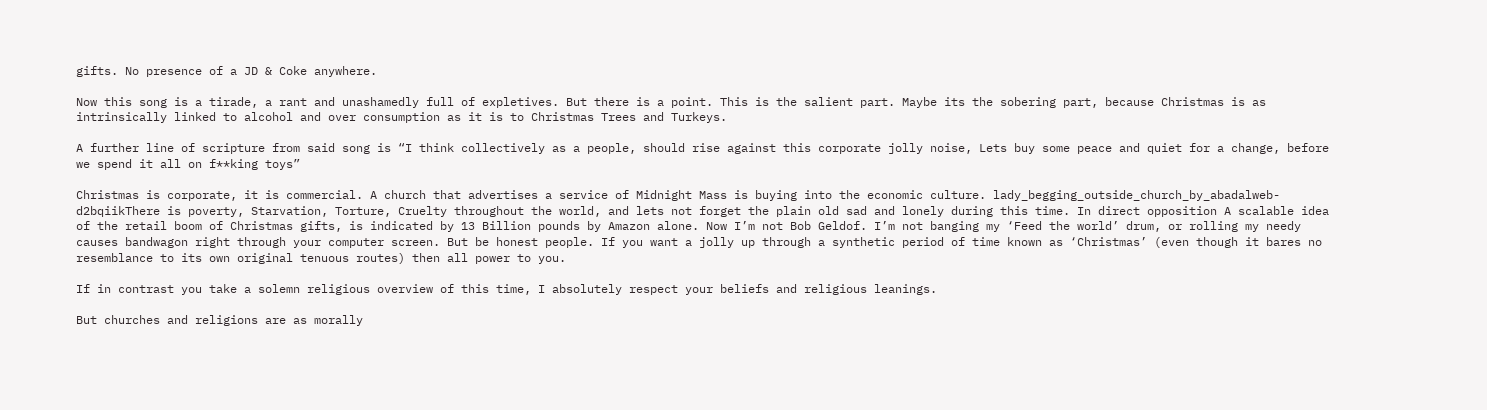gifts. No presence of a JD & Coke anywhere.

Now this song is a tirade, a rant and unashamedly full of expletives. But there is a point. This is the salient part. Maybe its the sobering part, because Christmas is as intrinsically linked to alcohol and over consumption as it is to Christmas Trees and Turkeys.

A further line of scripture from said song is “I think collectively as a people, should rise against this corporate jolly noise, Lets buy some peace and quiet for a change, before we spend it all on f**king toys”

Christmas is corporate, it is commercial. A church that advertises a service of Midnight Mass is buying into the economic culture. lady_begging_outside_church_by_abadalweb-d2bqiikThere is poverty, Starvation, Torture, Cruelty throughout the world, and lets not forget the plain old sad and lonely during this time. In direct opposition A scalable idea of the retail boom of Christmas gifts, is indicated by 13 Billion pounds by Amazon alone. Now I’m not Bob Geldof. I’m not banging my ‘Feed the world’ drum, or rolling my needy causes bandwagon right through your computer screen. But be honest people. If you want a jolly up through a synthetic period of time known as ‘Christmas’ (even though it bares no resemblance to its own original tenuous routes) then all power to you.

If in contrast you take a solemn religious overview of this time, I absolutely respect your beliefs and religious leanings.

But churches and religions are as morally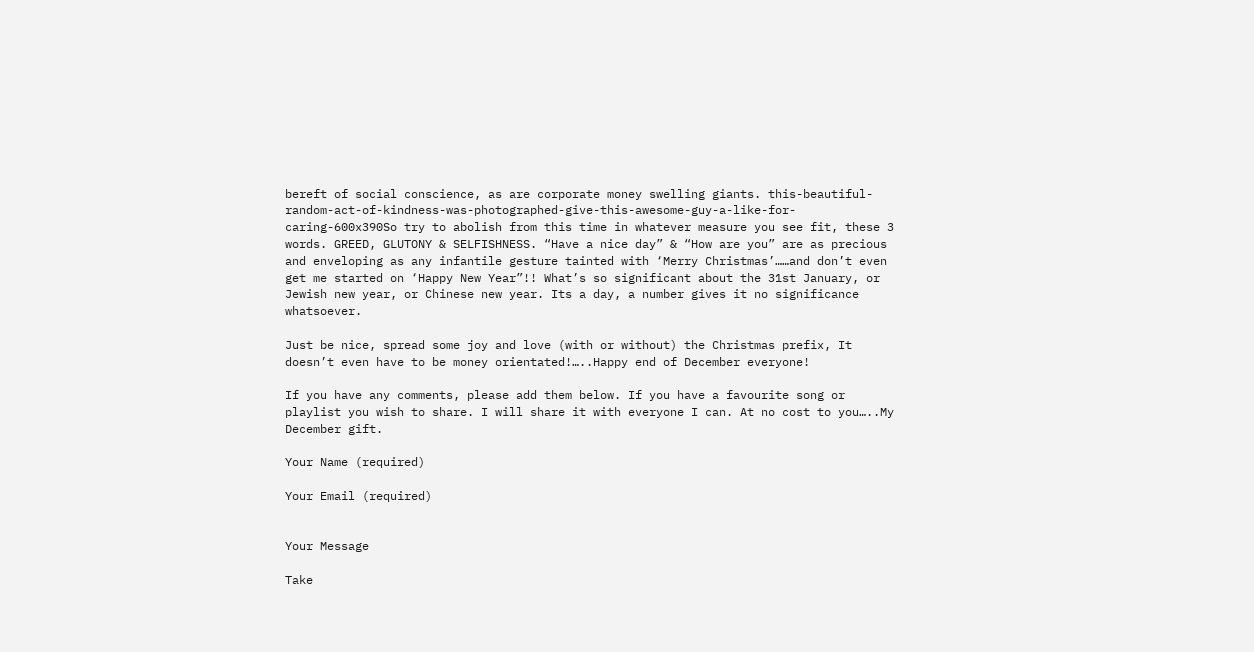bereft of social conscience, as are corporate money swelling giants. this-beautiful-random-act-of-kindness-was-photographed-give-this-awesome-guy-a-like-for-caring-600x390So try to abolish from this time in whatever measure you see fit, these 3 words. GREED, GLUTONY & SELFISHNESS. “Have a nice day” & “How are you” are as precious and enveloping as any infantile gesture tainted with ‘Merry Christmas’……and don’t even get me started on ‘Happy New Year”!! What’s so significant about the 31st January, or Jewish new year, or Chinese new year. Its a day, a number gives it no significance whatsoever.

Just be nice, spread some joy and love (with or without) the Christmas prefix, It doesn’t even have to be money orientated!…..Happy end of December everyone!

If you have any comments, please add them below. If you have a favourite song or playlist you wish to share. I will share it with everyone I can. At no cost to you…..My December gift.

Your Name (required)

Your Email (required)


Your Message

Take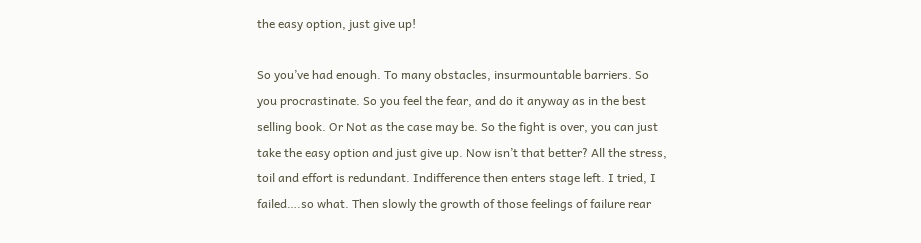the easy option, just give up!

So you’ve had enough. To many obstacles, insurmountable barriers. So you procrastinate. So you feel the fear, and do it anyway as in the best selling book. Or Not as the case may be. So the fight is over, you can just take the easy option and just give up. Now isn’t that better? All the stress, toil and effort is redundant. Indifference then enters stage left. I tried, I failed….so what. Then slowly the growth of those feelings of failure rear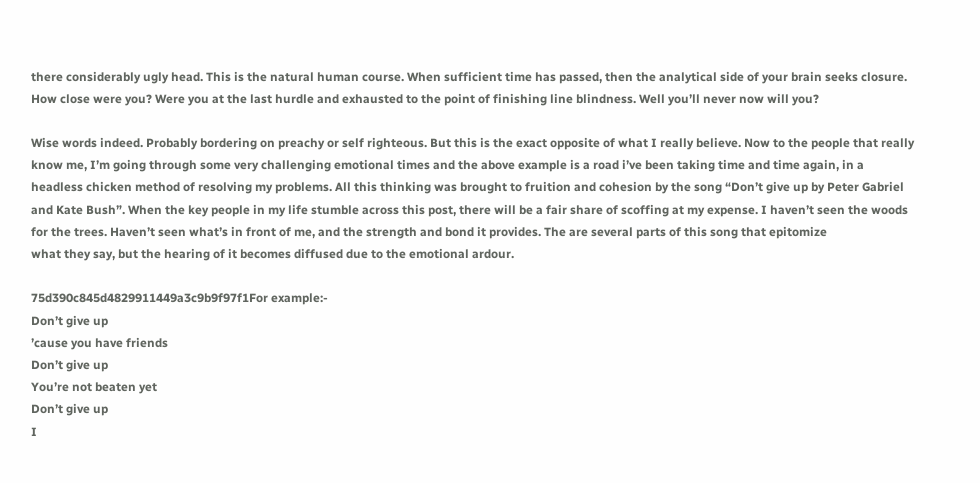there considerably ugly head. This is the natural human course. When sufficient time has passed, then the analytical side of your brain seeks closure. How close were you? Were you at the last hurdle and exhausted to the point of finishing line blindness. Well you’ll never now will you?

Wise words indeed. Probably bordering on preachy or self righteous. But this is the exact opposite of what I really believe. Now to the people that really know me, I’m going through some very challenging emotional times and the above example is a road i’ve been taking time and time again, in a headless chicken method of resolving my problems. All this thinking was brought to fruition and cohesion by the song “Don’t give up by Peter Gabriel and Kate Bush”. When the key people in my life stumble across this post, there will be a fair share of scoffing at my expense. I haven’t seen the woods for the trees. Haven’t seen what’s in front of me, and the strength and bond it provides. The are several parts of this song that epitomize
what they say, but the hearing of it becomes diffused due to the emotional ardour.

75d390c845d4829911449a3c9b9f97f1For example:-
Don’t give up
’cause you have friends
Don’t give up
You’re not beaten yet
Don’t give up
I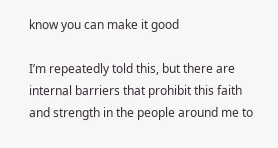know you can make it good

I’m repeatedly told this, but there are internal barriers that prohibit this faith and strength in the people around me to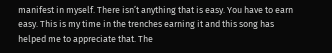manifest in myself. There isn’t anything that is easy. You have to earn easy. This is my time in the trenches earning it and this song has helped me to appreciate that. The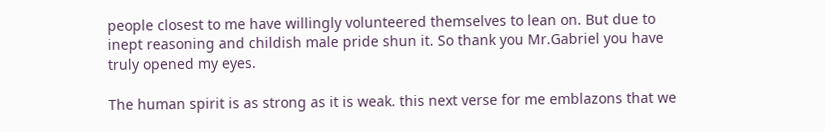people closest to me have willingly volunteered themselves to lean on. But due to inept reasoning and childish male pride shun it. So thank you Mr.Gabriel you have truly opened my eyes.

The human spirit is as strong as it is weak. this next verse for me emblazons that we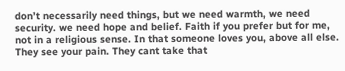don’t necessarily need things, but we need warmth, we need security. we need hope and belief. Faith if you prefer but for me, not in a religious sense. In that someone loves you, above all else. They see your pain. They cant take that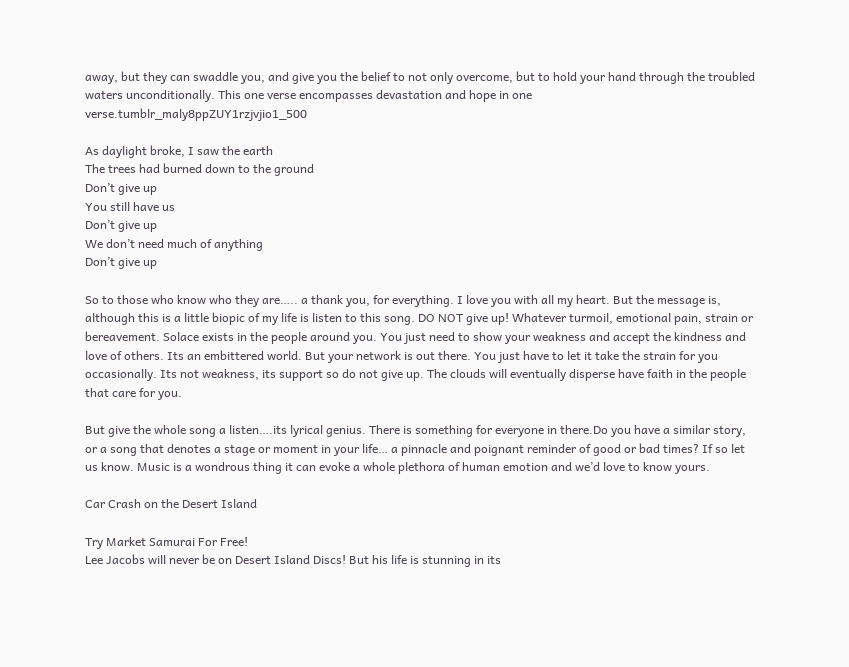away, but they can swaddle you, and give you the belief to not only overcome, but to hold your hand through the troubled waters unconditionally. This one verse encompasses devastation and hope in one verse.tumblr_maly8ppZUY1rzjvjio1_500

As daylight broke, I saw the earth
The trees had burned down to the ground
Don’t give up
You still have us
Don’t give up
We don’t need much of anything
Don’t give up

So to those who know who they are….. a thank you, for everything. I love you with all my heart. But the message is, although this is a little biopic of my life is listen to this song. DO NOT give up! Whatever turmoil, emotional pain, strain or bereavement. Solace exists in the people around you. You just need to show your weakness and accept the kindness and love of others. Its an embittered world. But your network is out there. You just have to let it take the strain for you occasionally. Its not weakness, its support so do not give up. The clouds will eventually disperse have faith in the people that care for you.

But give the whole song a listen….its lyrical genius. There is something for everyone in there.Do you have a similar story, or a song that denotes a stage or moment in your life… a pinnacle and poignant reminder of good or bad times? If so let us know. Music is a wondrous thing it can evoke a whole plethora of human emotion and we’d love to know yours.

Car Crash on the Desert Island

Try Market Samurai For Free!
Lee Jacobs will never be on Desert Island Discs! But his life is stunning in its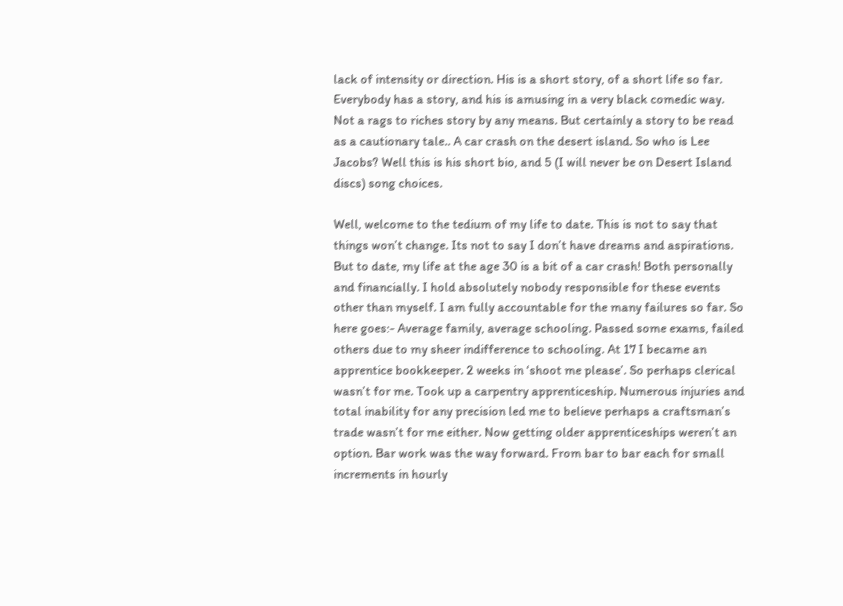lack of intensity or direction. His is a short story, of a short life so far. Everybody has a story, and his is amusing in a very black comedic way. Not a rags to riches story by any means. But certainly a story to be read as a cautionary tale.. A car crash on the desert island. So who is Lee Jacobs? Well this is his short bio, and 5 (I will never be on Desert Island discs) song choices.

Well, welcome to the tedium of my life to date. This is not to say that things won’t change. Its not to say I don’t have dreams and aspirations. But to date, my life at the age 30 is a bit of a car crash! Both personally and financially. I hold absolutely nobody responsible for these events other than myself. I am fully accountable for the many failures so far. So here goes:- Average family, average schooling. Passed some exams, failed others due to my sheer indifference to schooling. At 17 I became an apprentice bookkeeper. 2 weeks in ‘shoot me please’. So perhaps clerical wasn’t for me. Took up a carpentry apprenticeship. Numerous injuries and total inability for any precision led me to believe perhaps a craftsman’s trade wasn’t for me either. Now getting older apprenticeships weren’t an option. Bar work was the way forward. From bar to bar each for small increments in hourly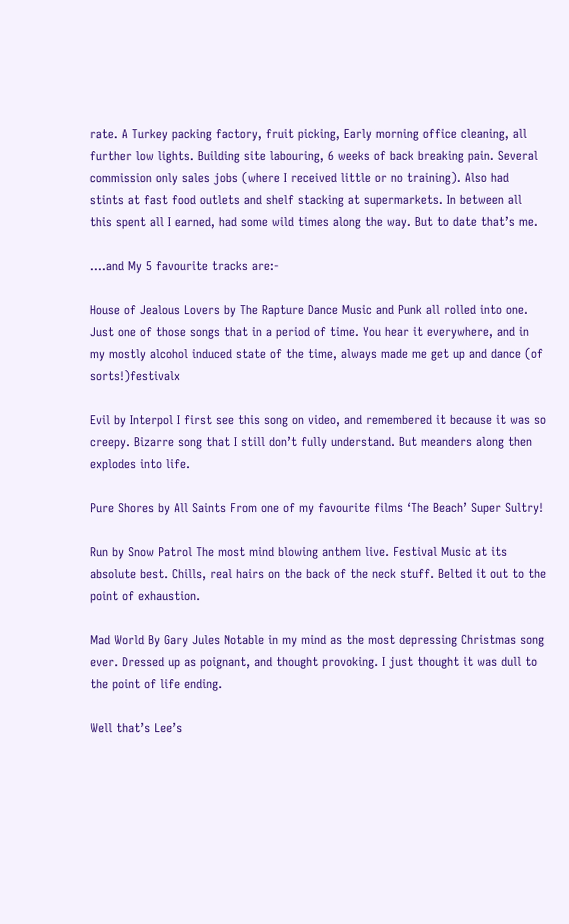rate. A Turkey packing factory, fruit picking, Early morning office cleaning, all further low lights. Building site labouring, 6 weeks of back breaking pain. Several commission only sales jobs (where I received little or no training). Also had stints at fast food outlets and shelf stacking at supermarkets. In between all this spent all I earned, had some wild times along the way. But to date that’s me.

….and My 5 favourite tracks are:-

House of Jealous Lovers by The Rapture Dance Music and Punk all rolled into one. Just one of those songs that in a period of time. You hear it everywhere, and in my mostly alcohol induced state of the time, always made me get up and dance (of sorts!)festivalx

Evil by Interpol I first see this song on video, and remembered it because it was so creepy. Bizarre song that I still don’t fully understand. But meanders along then explodes into life.

Pure Shores by All Saints From one of my favourite films ‘The Beach’ Super Sultry!

Run by Snow Patrol The most mind blowing anthem live. Festival Music at its absolute best. Chills, real hairs on the back of the neck stuff. Belted it out to the point of exhaustion.

Mad World By Gary Jules Notable in my mind as the most depressing Christmas song ever. Dressed up as poignant, and thought provoking. I just thought it was dull to the point of life ending.

Well that’s Lee’s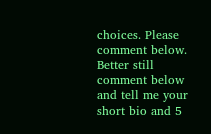choices. Please comment below. Better still comment below and tell me your short bio and 5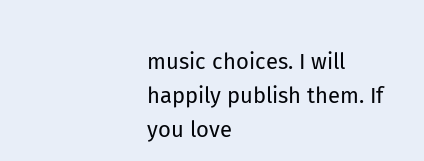music choices. I will happily publish them. If you love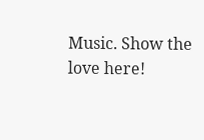Music. Show the love here!